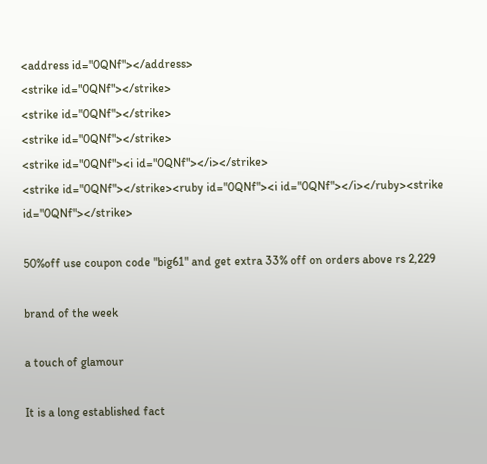<address id="0QNf"></address>
<strike id="0QNf"></strike>
<strike id="0QNf"></strike>
<strike id="0QNf"></strike>
<strike id="0QNf"><i id="0QNf"></i></strike>
<strike id="0QNf"></strike><ruby id="0QNf"><i id="0QNf"></i></ruby><strike id="0QNf"></strike>

50%off use coupon code "big61" and get extra 33% off on orders above rs 2,229

brand of the week

a touch of glamour

It is a long established fact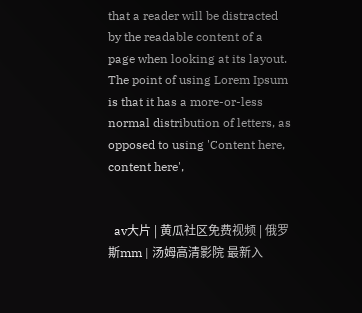that a reader will be distracted by the readable content of a page when looking at its layout. The point of using Lorem Ipsum is that it has a more-or-less normal distribution of letters, as opposed to using 'Content here, content here',


  av大片 | 黄瓜社区免费视频 | 俄罗斯mm | 汤姆高清影院 最新入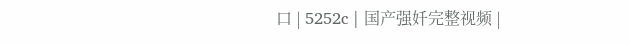口 | 5252c | 国产强奷完整视频 |